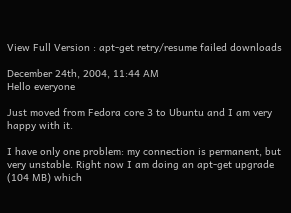View Full Version : apt-get retry/resume failed downloads

December 24th, 2004, 11:44 AM
Hello everyone

Just moved from Fedora core 3 to Ubuntu and I am very happy with it.

I have only one problem: my connection is permanent, but very unstable. Right now I am doing an apt-get upgrade (104 MB) which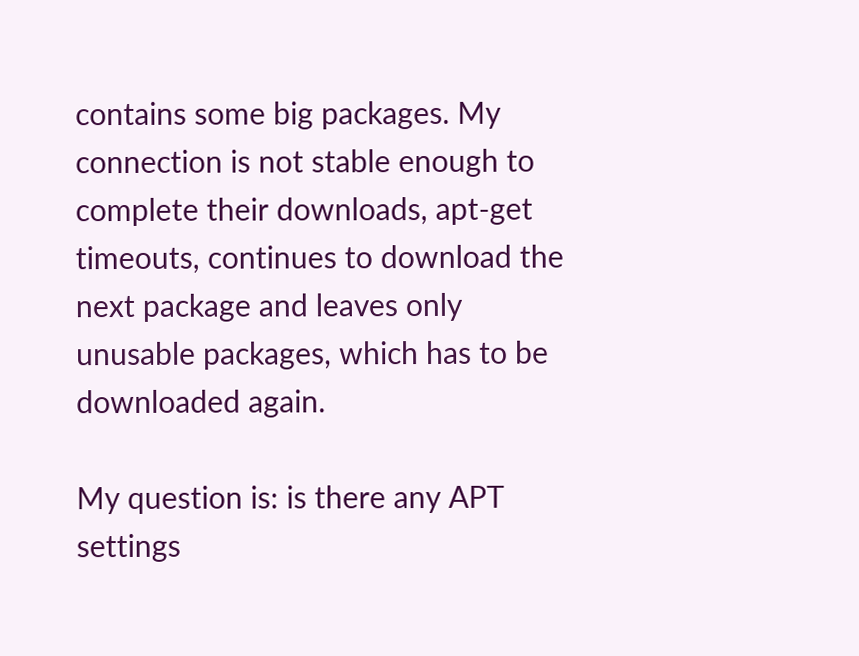contains some big packages. My connection is not stable enough to complete their downloads, apt-get timeouts, continues to download the next package and leaves only unusable packages, which has to be downloaded again.

My question is: is there any APT settings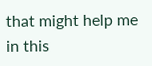that might help me in this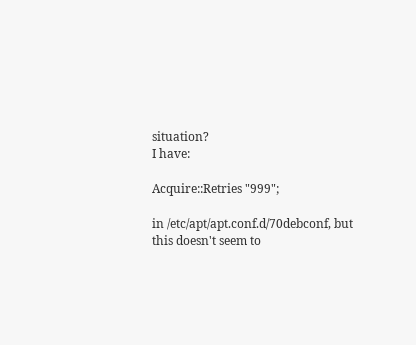situation?
I have:

Acquire::Retries "999";

in /etc/apt/apt.conf.d/70debconf, but this doesn't seem to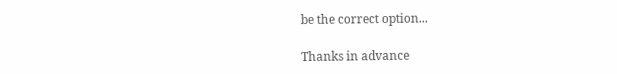be the correct option...

Thanks in advance